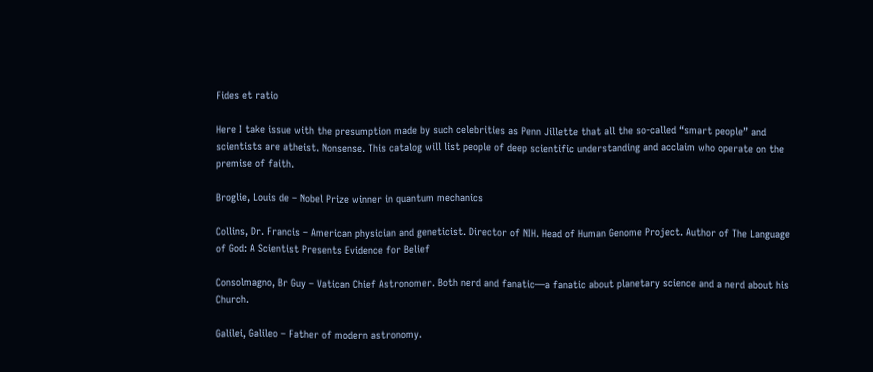Fides et ratio

Here I take issue with the presumption made by such celebrities as Penn Jillette that all the so-called “smart people” and scientists are atheist. Nonsense. This catalog will list people of deep scientific understanding and acclaim who operate on the premise of faith.

Broglie, Louis de – Nobel Prize winner in quantum mechanics

Collins, Dr. Francis – American physician and geneticist. Director of NIH. Head of Human Genome Project. Author of The Language of God: A Scientist Presents Evidence for Belief

Consolmagno, Br Guy – Vatican Chief Astronomer. Both nerd and fanatic—a fanatic about planetary science and a nerd about his Church.

Galilei, Galileo – Father of modern astronomy.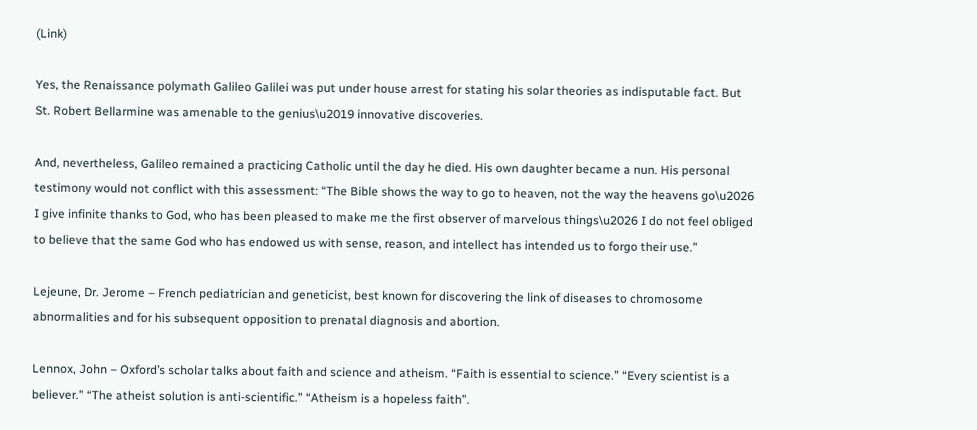(Link)

Yes, the Renaissance polymath Galileo Galilei was put under house arrest for stating his solar theories as indisputable fact. But St. Robert Bellarmine was amenable to the genius\u2019 innovative discoveries.

And, nevertheless, Galileo remained a practicing Catholic until the day he died. His own daughter became a nun. His personal testimony would not conflict with this assessment: “The Bible shows the way to go to heaven, not the way the heavens go\u2026 I give infinite thanks to God, who has been pleased to make me the first observer of marvelous things\u2026 I do not feel obliged to believe that the same God who has endowed us with sense, reason, and intellect has intended us to forgo their use.”

Lejeune, Dr. Jerome – French pediatrician and geneticist, best known for discovering the link of diseases to chromosome abnormalities and for his subsequent opposition to prenatal diagnosis and abortion.

Lennox, John – Oxford’s scholar talks about faith and science and atheism. “Faith is essential to science.” “Every scientist is a believer.” “The atheist solution is anti-scientific.” “Atheism is a hopeless faith”.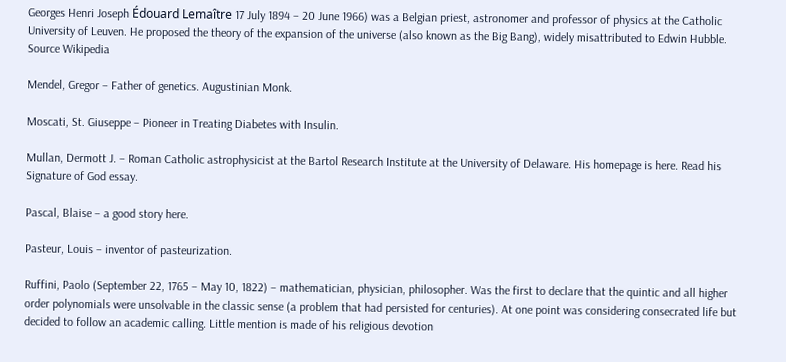Georges Henri Joseph Édouard Lemaître 17 July 1894 – 20 June 1966) was a Belgian priest, astronomer and professor of physics at the Catholic University of Leuven. He proposed the theory of the expansion of the universe (also known as the Big Bang), widely misattributed to Edwin Hubble. Source Wikipedia

Mendel, Gregor – Father of genetics. Augustinian Monk.

Moscati, St. Giuseppe – Pioneer in Treating Diabetes with Insulin.

Mullan, Dermott J. – Roman Catholic astrophysicist at the Bartol Research Institute at the University of Delaware. His homepage is here. Read his Signature of God essay.

Pascal, Blaise – a good story here.

Pasteur, Louis – inventor of pasteurization.

Ruffini, Paolo (September 22, 1765 – May 10, 1822) – mathematician, physician, philosopher. Was the first to declare that the quintic and all higher order polynomials were unsolvable in the classic sense (a problem that had persisted for centuries). At one point was considering consecrated life but decided to follow an academic calling. Little mention is made of his religious devotion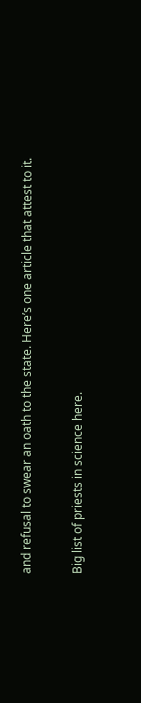and refusal to swear an oath to the state. Here’s one article that attest to it.

Big list of priests in science here.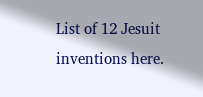List of 12 Jesuit inventions here.